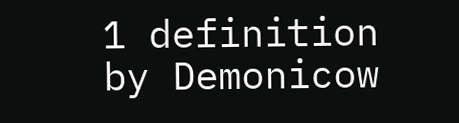1 definition by Demonicow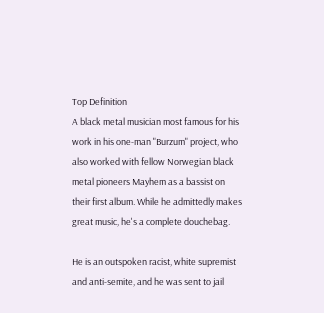Top Definition
A black metal musician most famous for his work in his one-man "Burzum" project, who also worked with fellow Norwegian black metal pioneers Mayhem as a bassist on their first album. While he admittedly makes great music, he's a complete douchebag.

He is an outspoken racist, white supremist and anti-semite, and he was sent to jail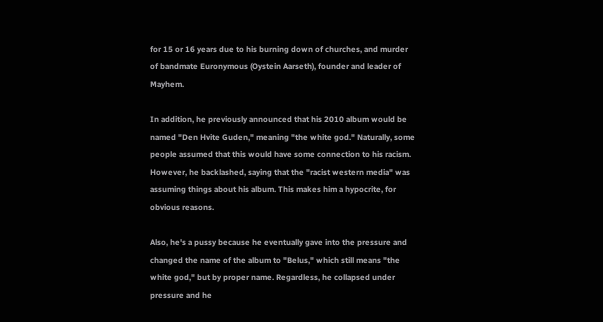for 15 or 16 years due to his burning down of churches, and murder of bandmate Euronymous (Oystein Aarseth), founder and leader of Mayhem.

In addition, he previously announced that his 2010 album would be named "Den Hvite Guden," meaning "the white god." Naturally, some people assumed that this would have some connection to his racism. However, he backlashed, saying that the "racist western media" was assuming things about his album. This makes him a hypocrite, for obvious reasons.

Also, he's a pussy because he eventually gave into the pressure and changed the name of the album to "Belus," which still means "the white god," but by proper name. Regardless, he collapsed under pressure and he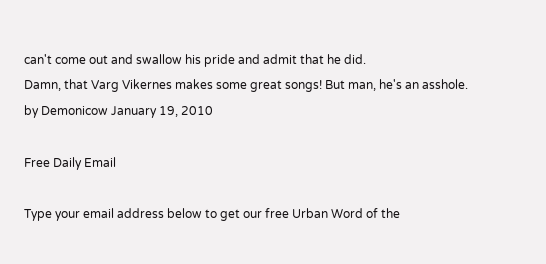can't come out and swallow his pride and admit that he did.
Damn, that Varg Vikernes makes some great songs! But man, he's an asshole.
by Demonicow January 19, 2010

Free Daily Email

Type your email address below to get our free Urban Word of the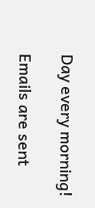Day every morning!

Emails are sent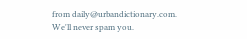from daily@urbandictionary.com. We'll never spam you.